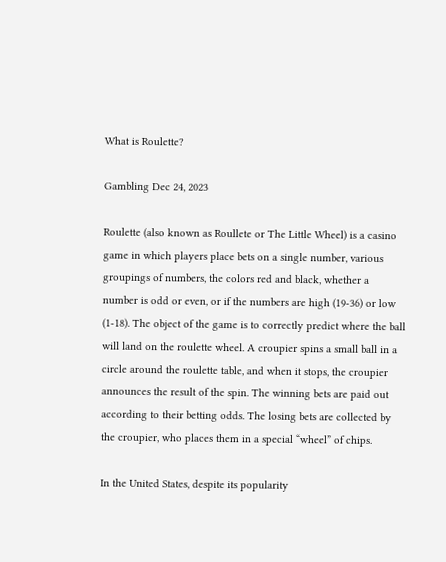What is Roulette?

Gambling Dec 24, 2023

Roulette (also known as Roullete or The Little Wheel) is a casino game in which players place bets on a single number, various groupings of numbers, the colors red and black, whether a number is odd or even, or if the numbers are high (19-36) or low (1-18). The object of the game is to correctly predict where the ball will land on the roulette wheel. A croupier spins a small ball in a circle around the roulette table, and when it stops, the croupier announces the result of the spin. The winning bets are paid out according to their betting odds. The losing bets are collected by the croupier, who places them in a special “wheel” of chips.

In the United States, despite its popularity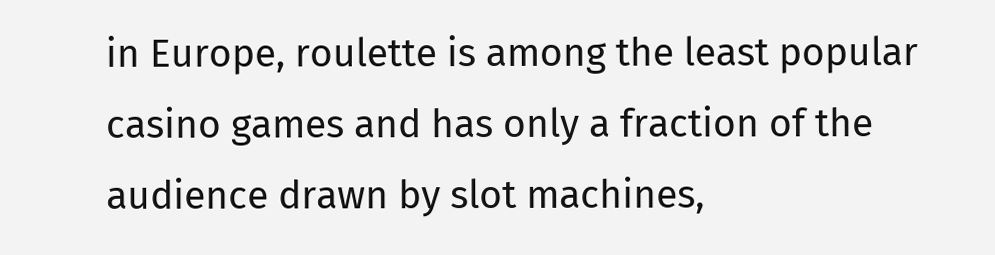in Europe, roulette is among the least popular casino games and has only a fraction of the audience drawn by slot machines,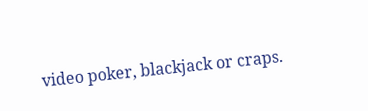video poker, blackjack or craps.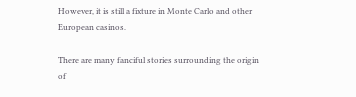However, it is still a fixture in Monte Carlo and other European casinos.

There are many fanciful stories surrounding the origin of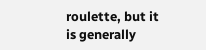roulette, but it is generally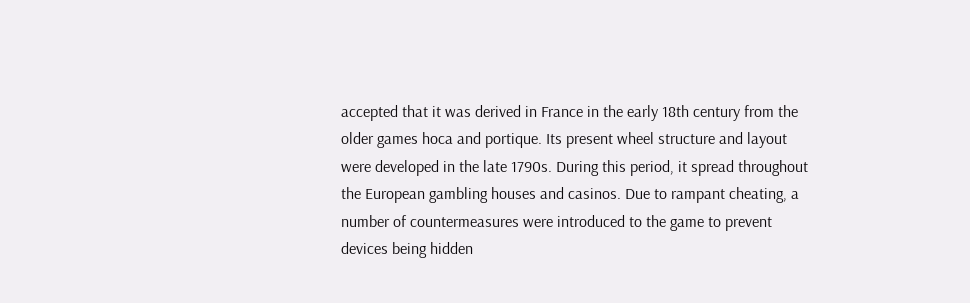accepted that it was derived in France in the early 18th century from the older games hoca and portique. Its present wheel structure and layout were developed in the late 1790s. During this period, it spread throughout the European gambling houses and casinos. Due to rampant cheating, a number of countermeasures were introduced to the game to prevent devices being hidden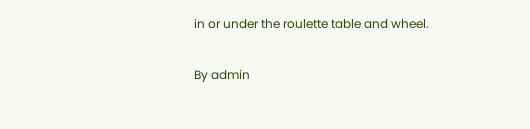in or under the roulette table and wheel.

By admin